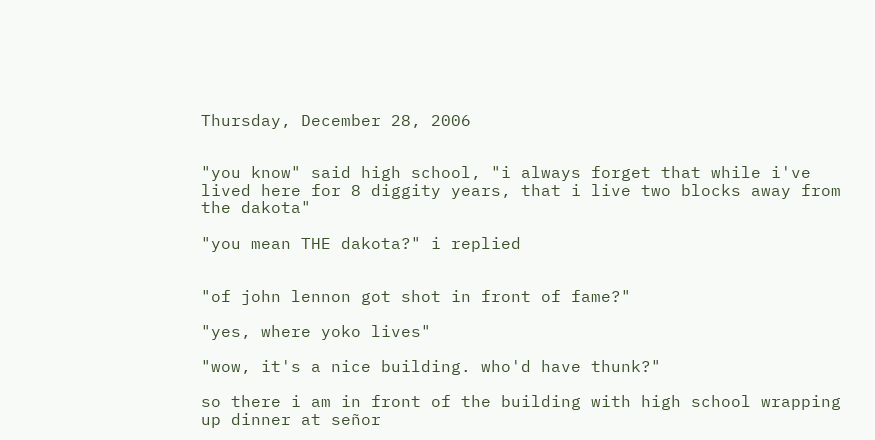Thursday, December 28, 2006


"you know" said high school, "i always forget that while i've lived here for 8 diggity years, that i live two blocks away from the dakota"

"you mean THE dakota?" i replied


"of john lennon got shot in front of fame?"

"yes, where yoko lives"

"wow, it's a nice building. who'd have thunk?"

so there i am in front of the building with high school wrapping up dinner at señor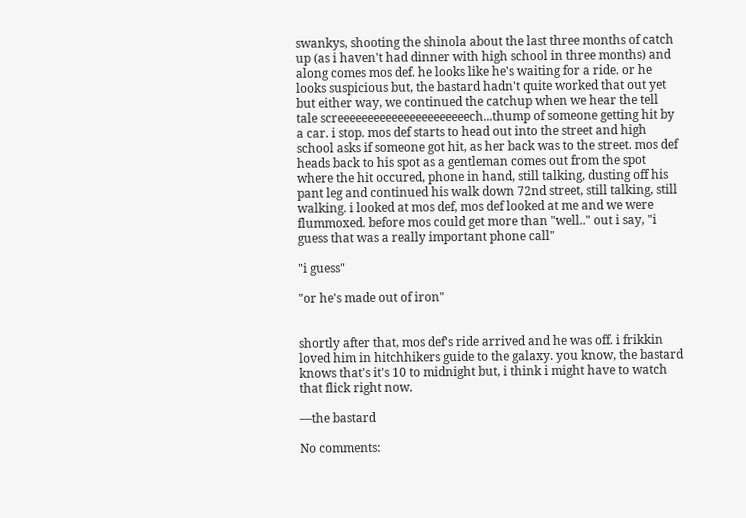swankys, shooting the shinola about the last three months of catch up (as i haven't had dinner with high school in three months) and along comes mos def. he looks like he's waiting for a ride. or he looks suspicious but, the bastard hadn't quite worked that out yet but either way, we continued the catchup when we hear the tell tale screeeeeeeeeeeeeeeeeeeeeech...thump of someone getting hit by a car. i stop. mos def starts to head out into the street and high school asks if someone got hit, as her back was to the street. mos def heads back to his spot as a gentleman comes out from the spot where the hit occured, phone in hand, still talking, dusting off his pant leg and continued his walk down 72nd street, still talking, still walking. i looked at mos def, mos def looked at me and we were flummoxed. before mos could get more than "well.." out i say, "i guess that was a really important phone call"

"i guess"

"or he's made out of iron"


shortly after that, mos def's ride arrived and he was off. i frikkin loved him in hitchhikers guide to the galaxy. you know, the bastard knows that's it's 10 to midnight but, i think i might have to watch that flick right now.

—the bastard

No comments: